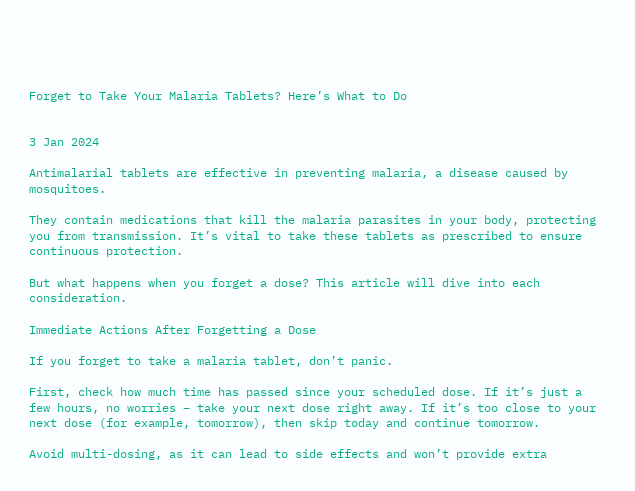Forget to Take Your Malaria Tablets? Here’s What to Do


3 Jan 2024

Antimalarial tablets are effective in preventing malaria, a disease caused by mosquitoes.

They contain medications that kill the malaria parasites in your body, protecting you from transmission. It’s vital to take these tablets as prescribed to ensure continuous protection.

But what happens when you forget a dose? This article will dive into each consideration.

Immediate Actions After Forgetting a Dose

If you forget to take a malaria tablet, don’t panic.

First, check how much time has passed since your scheduled dose. If it’s just a few hours, no worries – take your next dose right away. If it’s too close to your next dose (for example, tomorrow), then skip today and continue tomorrow.

Avoid multi-dosing, as it can lead to side effects and won’t provide extra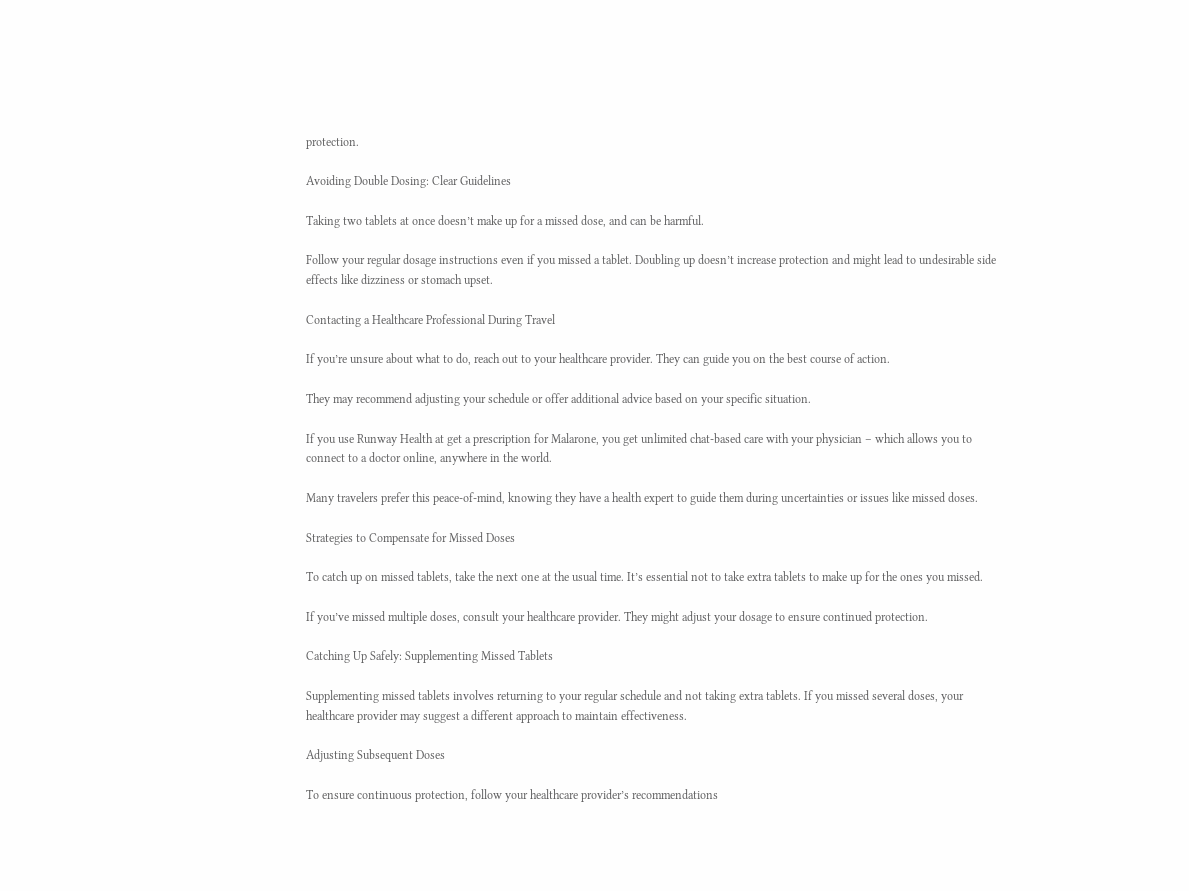protection.

Avoiding Double Dosing: Clear Guidelines

Taking two tablets at once doesn’t make up for a missed dose, and can be harmful.

Follow your regular dosage instructions even if you missed a tablet. Doubling up doesn’t increase protection and might lead to undesirable side effects like dizziness or stomach upset.

Contacting a Healthcare Professional During Travel

If you’re unsure about what to do, reach out to your healthcare provider. They can guide you on the best course of action.

They may recommend adjusting your schedule or offer additional advice based on your specific situation.

If you use Runway Health at get a prescription for Malarone, you get unlimited chat-based care with your physician – which allows you to connect to a doctor online, anywhere in the world.

Many travelers prefer this peace-of-mind, knowing they have a health expert to guide them during uncertainties or issues like missed doses.

Strategies to Compensate for Missed Doses

To catch up on missed tablets, take the next one at the usual time. It’s essential not to take extra tablets to make up for the ones you missed.

If you’ve missed multiple doses, consult your healthcare provider. They might adjust your dosage to ensure continued protection.

Catching Up Safely: Supplementing Missed Tablets

Supplementing missed tablets involves returning to your regular schedule and not taking extra tablets. If you missed several doses, your healthcare provider may suggest a different approach to maintain effectiveness.

Adjusting Subsequent Doses

To ensure continuous protection, follow your healthcare provider’s recommendations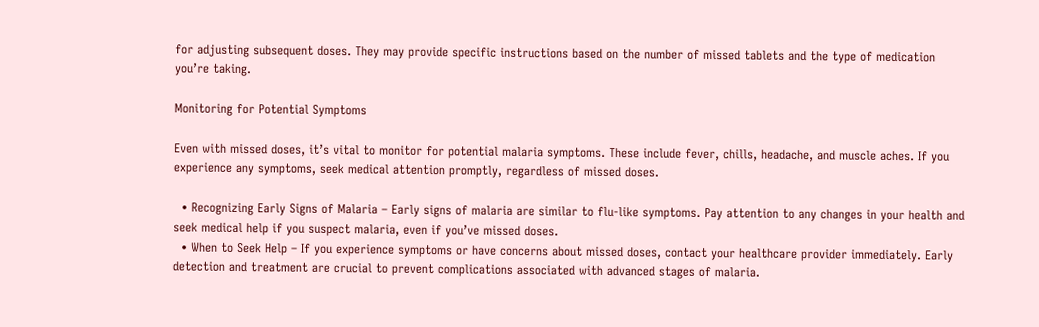for adjusting subsequent doses. They may provide specific instructions based on the number of missed tablets and the type of medication you’re taking.

Monitoring for Potential Symptoms

Even with missed doses, it’s vital to monitor for potential malaria symptoms. These include fever, chills, headache, and muscle aches. If you experience any symptoms, seek medical attention promptly, regardless of missed doses.

  • Recognizing Early Signs of Malaria – Early signs of malaria are similar to flu-like symptoms. Pay attention to any changes in your health and seek medical help if you suspect malaria, even if you’ve missed doses.
  • When to Seek Help – If you experience symptoms or have concerns about missed doses, contact your healthcare provider immediately. Early detection and treatment are crucial to prevent complications associated with advanced stages of malaria.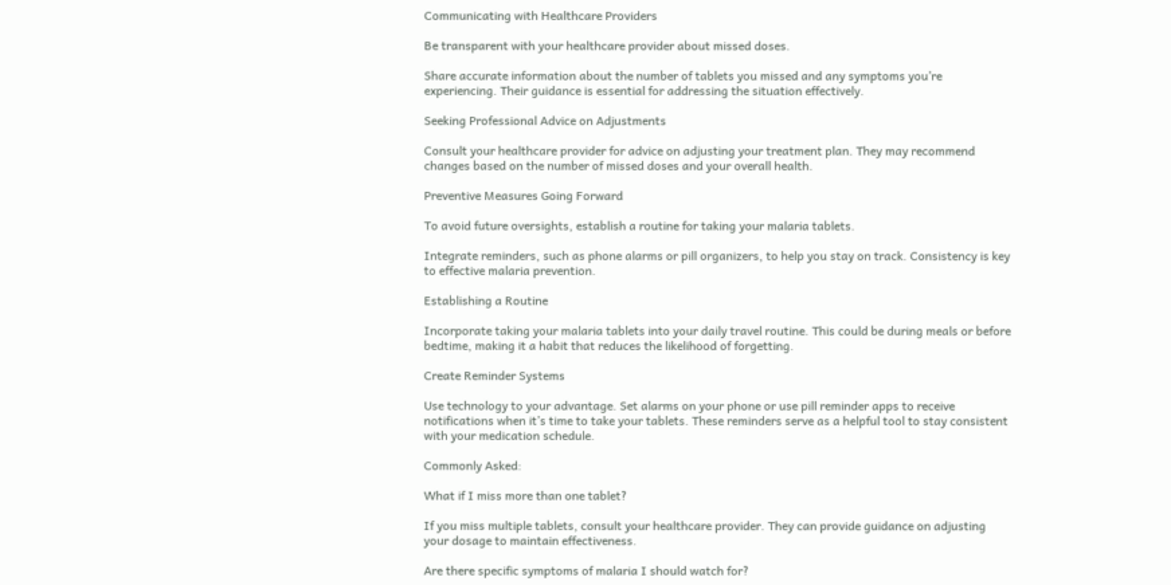Communicating with Healthcare Providers

Be transparent with your healthcare provider about missed doses.

Share accurate information about the number of tablets you missed and any symptoms you’re experiencing. Their guidance is essential for addressing the situation effectively.

Seeking Professional Advice on Adjustments

Consult your healthcare provider for advice on adjusting your treatment plan. They may recommend changes based on the number of missed doses and your overall health.

Preventive Measures Going Forward

To avoid future oversights, establish a routine for taking your malaria tablets.

Integrate reminders, such as phone alarms or pill organizers, to help you stay on track. Consistency is key to effective malaria prevention.

Establishing a Routine

Incorporate taking your malaria tablets into your daily travel routine. This could be during meals or before bedtime, making it a habit that reduces the likelihood of forgetting.

Create Reminder Systems

Use technology to your advantage. Set alarms on your phone or use pill reminder apps to receive notifications when it’s time to take your tablets. These reminders serve as a helpful tool to stay consistent with your medication schedule.

Commonly Asked:

What if I miss more than one tablet?

If you miss multiple tablets, consult your healthcare provider. They can provide guidance on adjusting your dosage to maintain effectiveness.

Are there specific symptoms of malaria I should watch for?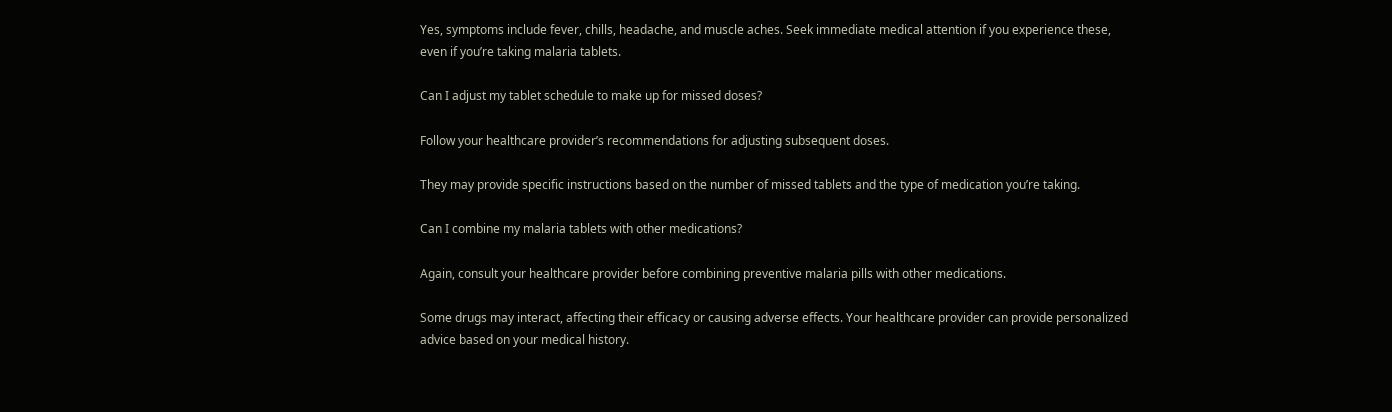Yes, symptoms include fever, chills, headache, and muscle aches. Seek immediate medical attention if you experience these, even if you’re taking malaria tablets.

Can I adjust my tablet schedule to make up for missed doses?

Follow your healthcare provider’s recommendations for adjusting subsequent doses.

They may provide specific instructions based on the number of missed tablets and the type of medication you’re taking.

Can I combine my malaria tablets with other medications?

Again, consult your healthcare provider before combining preventive malaria pills with other medications.

Some drugs may interact, affecting their efficacy or causing adverse effects. Your healthcare provider can provide personalized advice based on your medical history.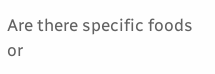Are there specific foods or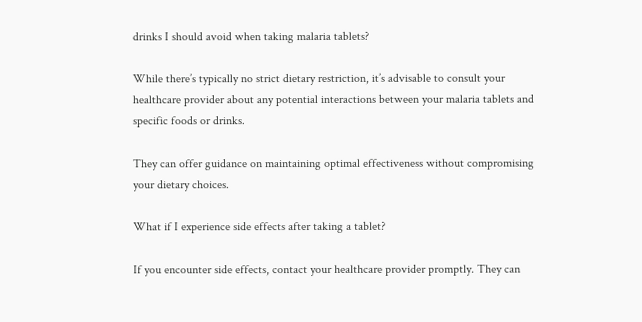drinks I should avoid when taking malaria tablets?

While there’s typically no strict dietary restriction, it’s advisable to consult your healthcare provider about any potential interactions between your malaria tablets and specific foods or drinks.

They can offer guidance on maintaining optimal effectiveness without compromising your dietary choices.

What if I experience side effects after taking a tablet?

If you encounter side effects, contact your healthcare provider promptly. They can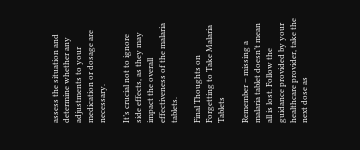assess the situation and determine whether any adjustments to your medication or dosage are necessary.

It’s crucial not to ignore side effects, as they may impact the overall effectiveness of the malaria tablets.

Final Thoughts on Forgetting to Take Malaria Tablets

Remember – missing a malaria tablet doesn’t mean all is lost. Follow the guidance provided by your healthcare provider, take the next dose as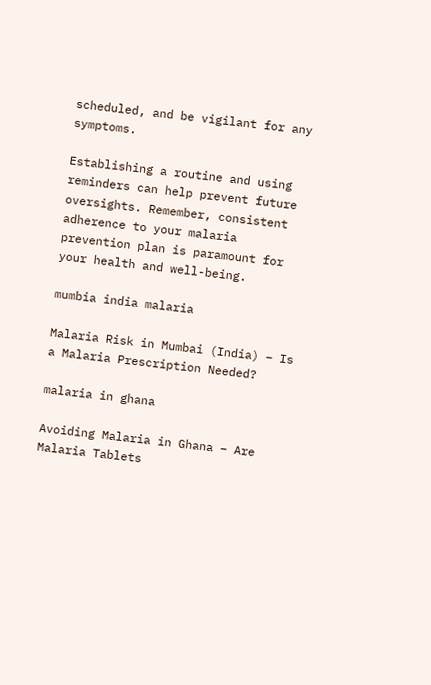scheduled, and be vigilant for any symptoms.

Establishing a routine and using reminders can help prevent future oversights. Remember, consistent adherence to your malaria prevention plan is paramount for your health and well-being.

mumbia india malaria

Malaria Risk in Mumbai (India) – Is a Malaria Prescription Needed?

malaria in ghana

Avoiding Malaria in Ghana – Are Malaria Tablets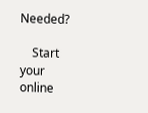Needed?

    Start your online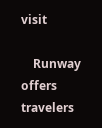visit

    Runway offers travelers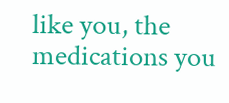like you, the medications you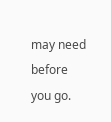may need before you go.